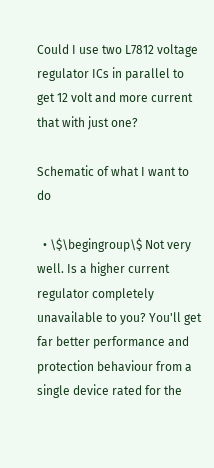Could I use two L7812 voltage regulator ICs in parallel to get 12 volt and more current that with just one?

Schematic of what I want to do

  • \$\begingroup\$ Not very well. Is a higher current regulator completely unavailable to you? You'll get far better performance and protection behaviour from a single device rated for the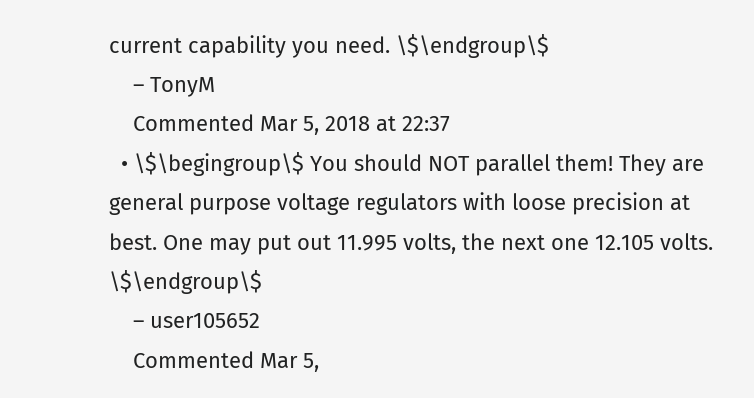current capability you need. \$\endgroup\$
    – TonyM
    Commented Mar 5, 2018 at 22:37
  • \$\begingroup\$ You should NOT parallel them! They are general purpose voltage regulators with loose precision at best. One may put out 11.995 volts, the next one 12.105 volts. \$\endgroup\$
    – user105652
    Commented Mar 5,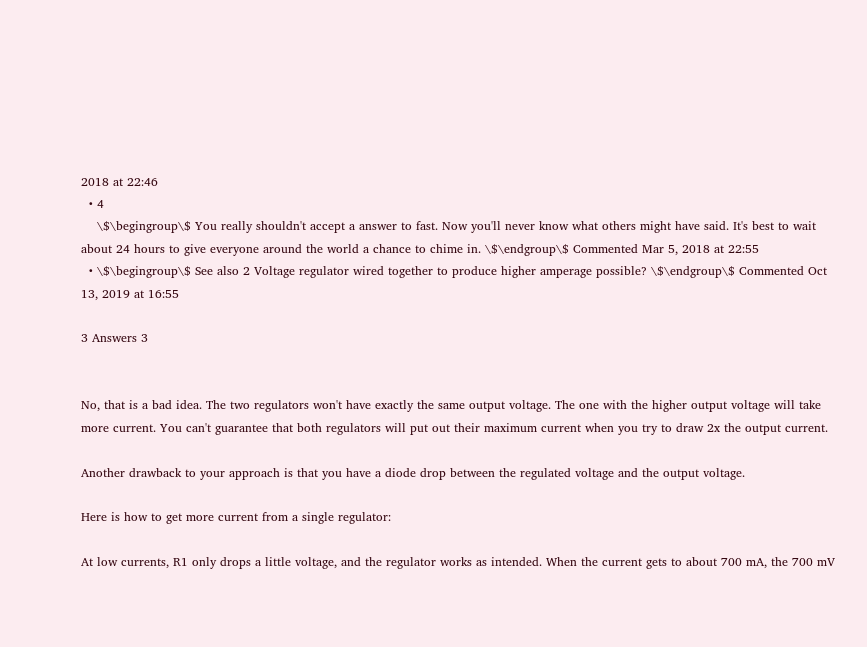2018 at 22:46
  • 4
    \$\begingroup\$ You really shouldn't accept a answer to fast. Now you'll never know what others might have said. It's best to wait about 24 hours to give everyone around the world a chance to chime in. \$\endgroup\$ Commented Mar 5, 2018 at 22:55
  • \$\begingroup\$ See also 2 Voltage regulator wired together to produce higher amperage possible? \$\endgroup\$ Commented Oct 13, 2019 at 16:55

3 Answers 3


No, that is a bad idea. The two regulators won't have exactly the same output voltage. The one with the higher output voltage will take more current. You can't guarantee that both regulators will put out their maximum current when you try to draw 2x the output current.

Another drawback to your approach is that you have a diode drop between the regulated voltage and the output voltage.

Here is how to get more current from a single regulator:

At low currents, R1 only drops a little voltage, and the regulator works as intended. When the current gets to about 700 mA, the 700 mV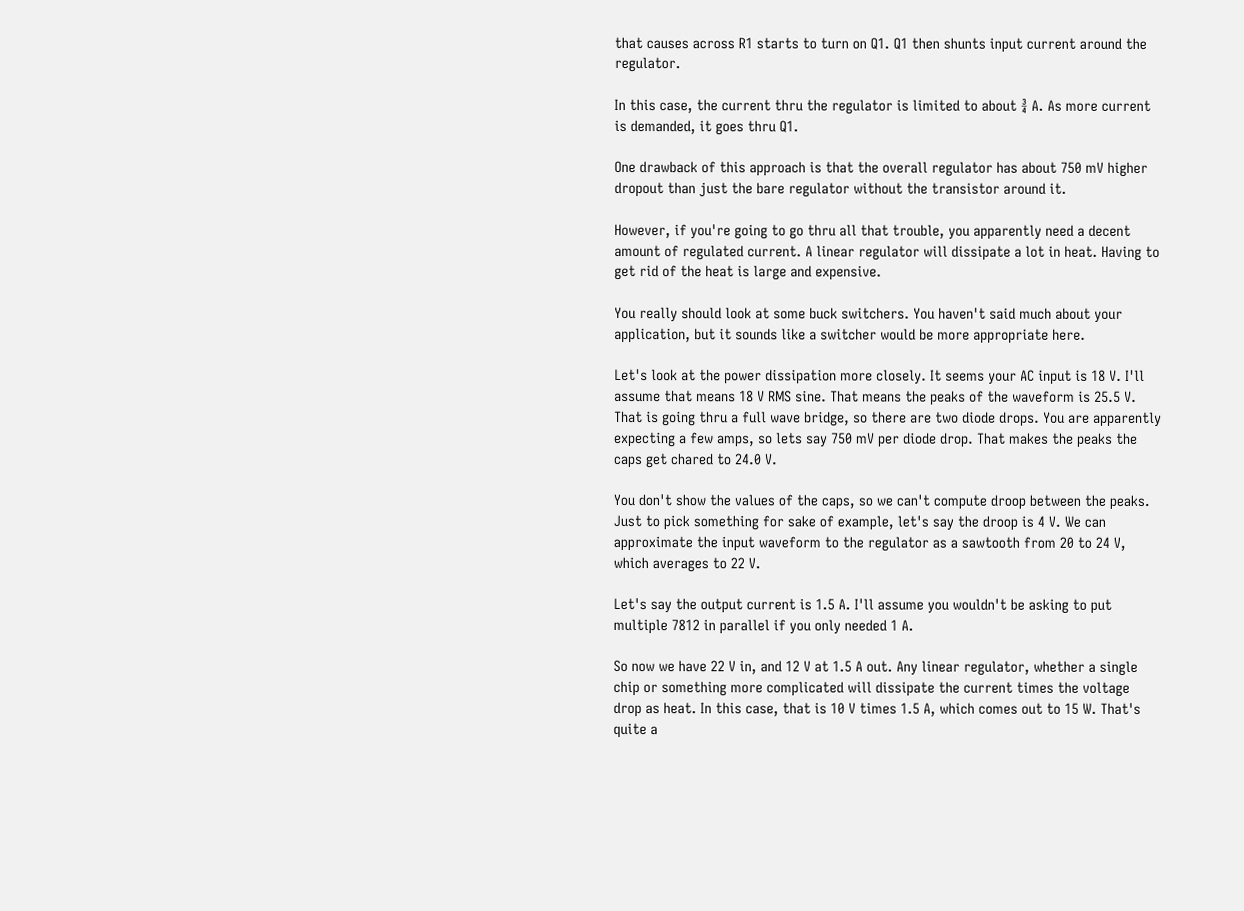that causes across R1 starts to turn on Q1. Q1 then shunts input current around the regulator.

In this case, the current thru the regulator is limited to about ¾ A. As more current is demanded, it goes thru Q1.

One drawback of this approach is that the overall regulator has about 750 mV higher dropout than just the bare regulator without the transistor around it.

However, if you're going to go thru all that trouble, you apparently need a decent amount of regulated current. A linear regulator will dissipate a lot in heat. Having to get rid of the heat is large and expensive.

You really should look at some buck switchers. You haven't said much about your application, but it sounds like a switcher would be more appropriate here.

Let's look at the power dissipation more closely. It seems your AC input is 18 V. I'll assume that means 18 V RMS sine. That means the peaks of the waveform is 25.5 V. That is going thru a full wave bridge, so there are two diode drops. You are apparently expecting a few amps, so lets say 750 mV per diode drop. That makes the peaks the caps get chared to 24.0 V.

You don't show the values of the caps, so we can't compute droop between the peaks. Just to pick something for sake of example, let's say the droop is 4 V. We can approximate the input waveform to the regulator as a sawtooth from 20 to 24 V, which averages to 22 V.

Let's say the output current is 1.5 A. I'll assume you wouldn't be asking to put multiple 7812 in parallel if you only needed 1 A.

So now we have 22 V in, and 12 V at 1.5 A out. Any linear regulator, whether a single chip or something more complicated will dissipate the current times the voltage drop as heat. In this case, that is 10 V times 1.5 A, which comes out to 15 W. That's quite a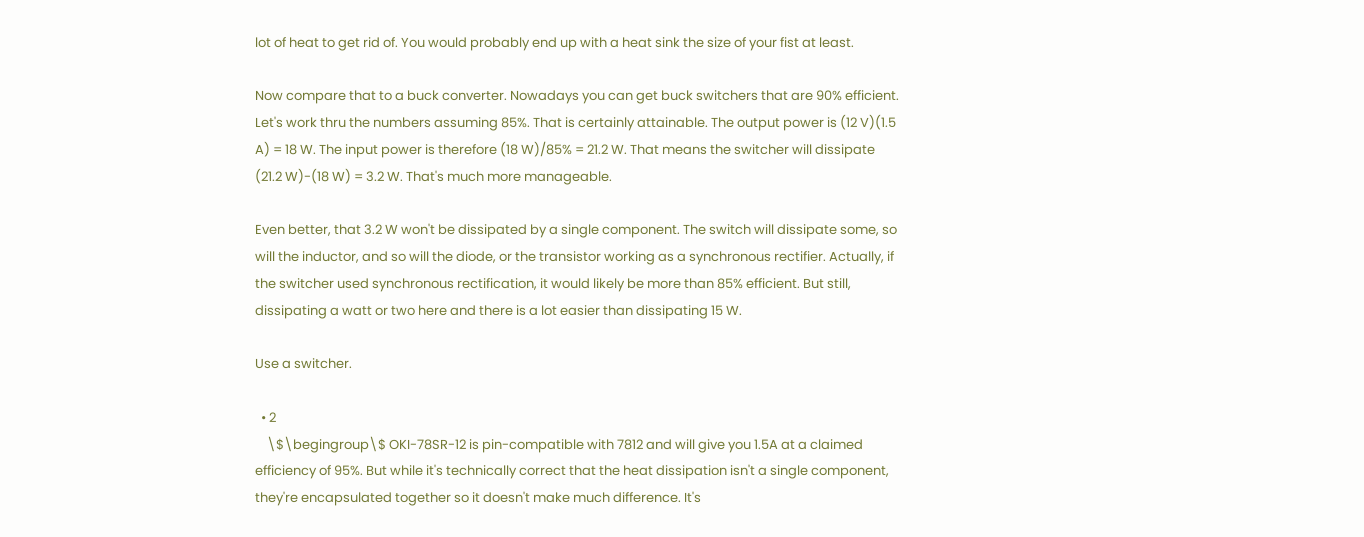lot of heat to get rid of. You would probably end up with a heat sink the size of your fist at least.

Now compare that to a buck converter. Nowadays you can get buck switchers that are 90% efficient. Let's work thru the numbers assuming 85%. That is certainly attainable. The output power is (12 V)(1.5 A) = 18 W. The input power is therefore (18 W)/85% = 21.2 W. That means the switcher will dissipate (21.2 W)-(18 W) = 3.2 W. That's much more manageable.

Even better, that 3.2 W won't be dissipated by a single component. The switch will dissipate some, so will the inductor, and so will the diode, or the transistor working as a synchronous rectifier. Actually, if the switcher used synchronous rectification, it would likely be more than 85% efficient. But still, dissipating a watt or two here and there is a lot easier than dissipating 15 W.

Use a switcher.

  • 2
    \$\begingroup\$ OKI-78SR-12 is pin-compatible with 7812 and will give you 1.5A at a claimed efficiency of 95%. But while it's technically correct that the heat dissipation isn't a single component, they're encapsulated together so it doesn't make much difference. It's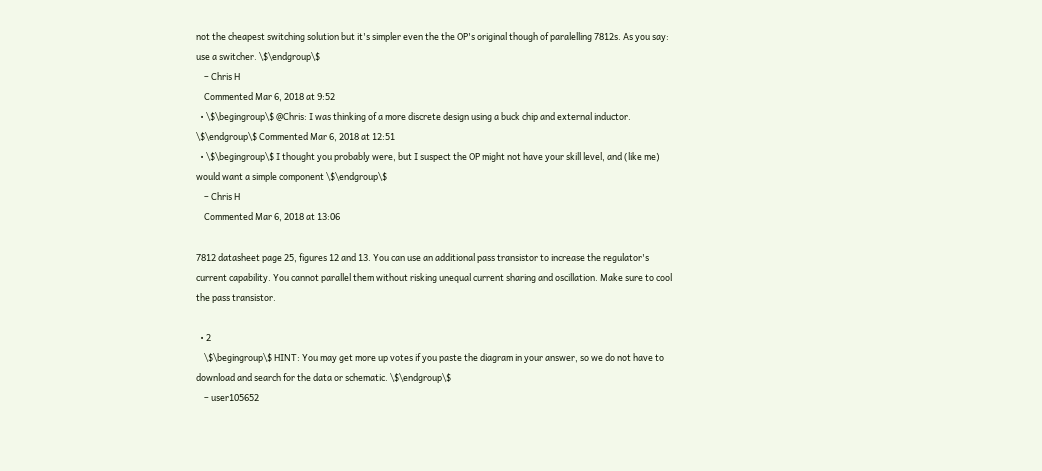not the cheapest switching solution but it's simpler even the the OP's original though of paralelling 7812s. As you say: use a switcher. \$\endgroup\$
    – Chris H
    Commented Mar 6, 2018 at 9:52
  • \$\begingroup\$ @Chris: I was thinking of a more discrete design using a buck chip and external inductor. \$\endgroup\$ Commented Mar 6, 2018 at 12:51
  • \$\begingroup\$ I thought you probably were, but I suspect the OP might not have your skill level, and (like me) would want a simple component \$\endgroup\$
    – Chris H
    Commented Mar 6, 2018 at 13:06

7812 datasheet page 25, figures 12 and 13. You can use an additional pass transistor to increase the regulator's current capability. You cannot parallel them without risking unequal current sharing and oscillation. Make sure to cool the pass transistor.

  • 2
    \$\begingroup\$ HINT: You may get more up votes if you paste the diagram in your answer, so we do not have to download and search for the data or schematic. \$\endgroup\$
    – user105652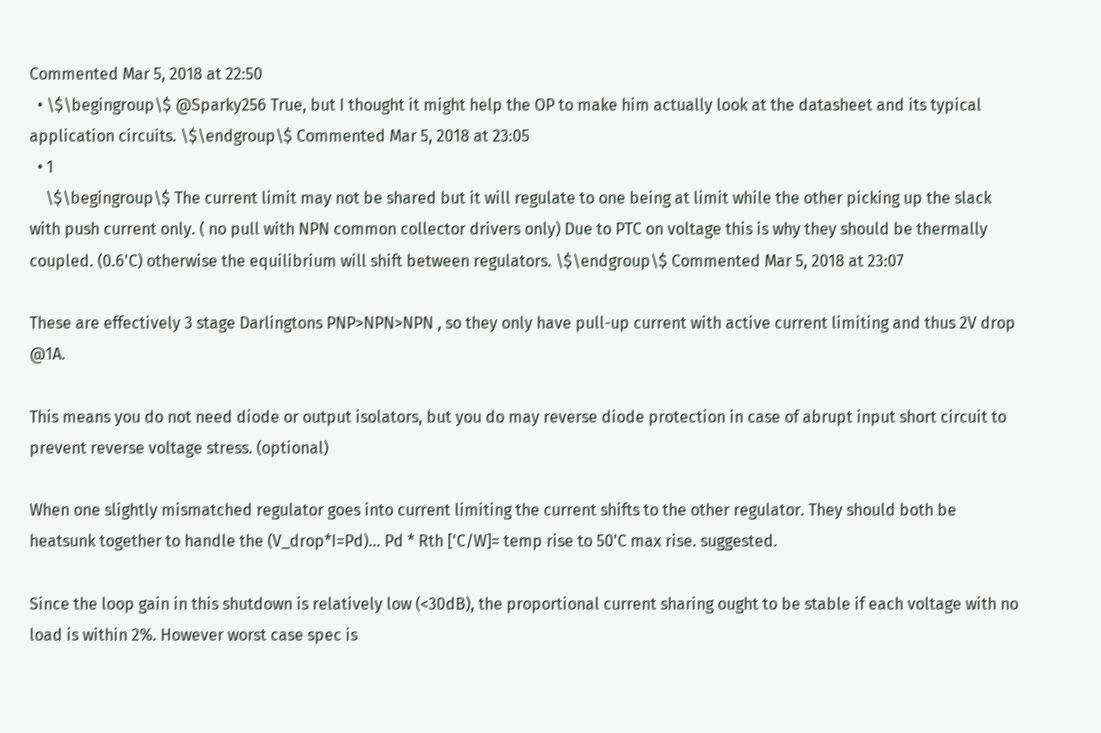Commented Mar 5, 2018 at 22:50
  • \$\begingroup\$ @Sparky256 True, but I thought it might help the OP to make him actually look at the datasheet and its typical application circuits. \$\endgroup\$ Commented Mar 5, 2018 at 23:05
  • 1
    \$\begingroup\$ The current limit may not be shared but it will regulate to one being at limit while the other picking up the slack with push current only. ( no pull with NPN common collector drivers only) Due to PTC on voltage this is why they should be thermally coupled. (0.6'C) otherwise the equilibrium will shift between regulators. \$\endgroup\$ Commented Mar 5, 2018 at 23:07

These are effectively 3 stage Darlingtons PNP>NPN>NPN , so they only have pull-up current with active current limiting and thus 2V drop @1A.

This means you do not need diode or output isolators, but you do may reverse diode protection in case of abrupt input short circuit to prevent reverse voltage stress. (optional)

When one slightly mismatched regulator goes into current limiting the current shifts to the other regulator. They should both be heatsunk together to handle the (V_drop*I=Pd)... Pd * Rth ['C/W]= temp rise to 50'C max rise. suggested.

Since the loop gain in this shutdown is relatively low (<30dB), the proportional current sharing ought to be stable if each voltage with no load is within 2%. However worst case spec is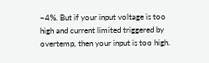~4%. But if your input voltage is too high and current limited triggered by overtemp, then your input is too high.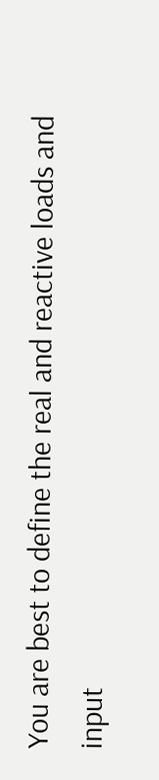You are best to define the real and reactive loads and input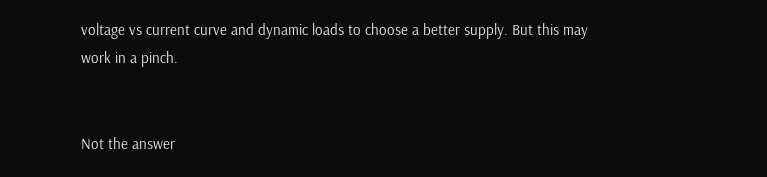voltage vs current curve and dynamic loads to choose a better supply. But this may work in a pinch.


Not the answer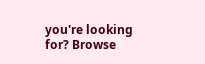you're looking for? Browse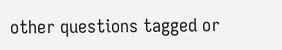other questions tagged or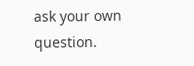ask your own question.